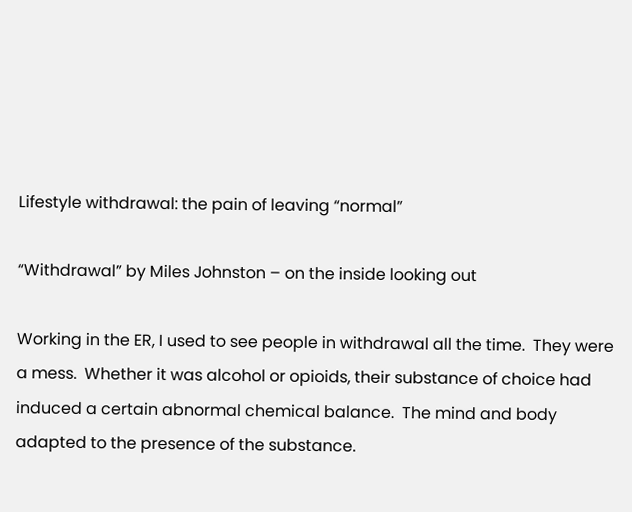Lifestyle withdrawal: the pain of leaving “normal”

“Withdrawal” by Miles Johnston – on the inside looking out

Working in the ER, I used to see people in withdrawal all the time.  They were a mess.  Whether it was alcohol or opioids, their substance of choice had induced a certain abnormal chemical balance.  The mind and body adapted to the presence of the substance.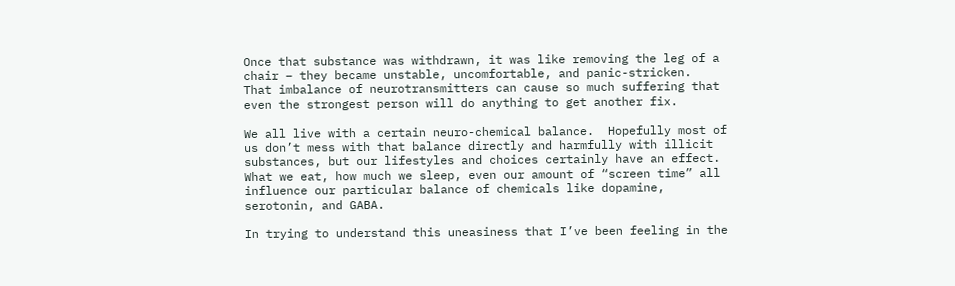Once that substance was withdrawn, it was like removing the leg of a chair – they became unstable, uncomfortable, and panic-stricken.  That imbalance of neurotransmitters can cause so much suffering that even the strongest person will do anything to get another fix.

We all live with a certain neuro-chemical balance.  Hopefully most of us don’t mess with that balance directly and harmfully with illicit substances, but our lifestyles and choices certainly have an effect.  What we eat, how much we sleep, even our amount of “screen time” all influence our particular balance of chemicals like dopamine, serotonin, and GABA.

In trying to understand this uneasiness that I’ve been feeling in the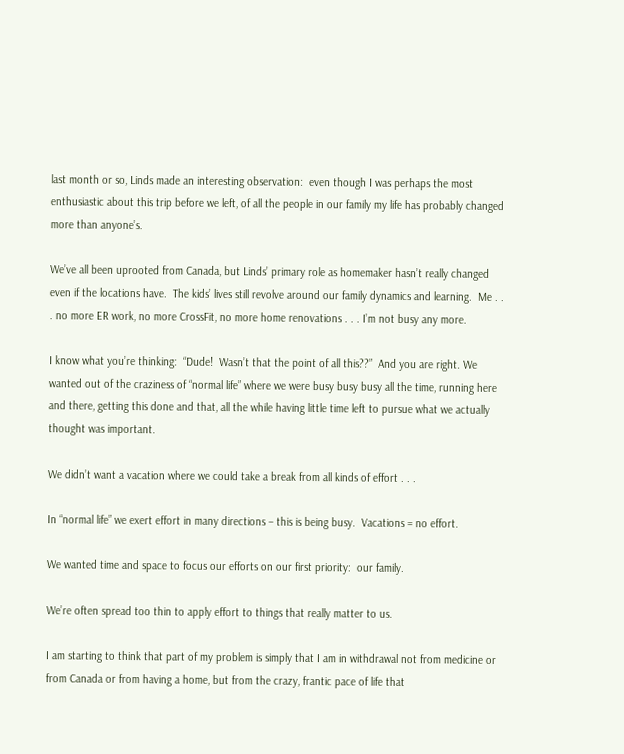last month or so, Linds made an interesting observation:  even though I was perhaps the most enthusiastic about this trip before we left, of all the people in our family my life has probably changed more than anyone’s.

We’ve all been uprooted from Canada, but Linds’ primary role as homemaker hasn’t really changed even if the locations have.  The kids’ lives still revolve around our family dynamics and learning.  Me . . . no more ER work, no more CrossFit, no more home renovations . . . I’m not busy any more.

I know what you’re thinking:  “Dude!  Wasn’t that the point of all this??”  And you are right. We wanted out of the craziness of “normal life” where we were busy busy busy all the time, running here and there, getting this done and that, all the while having little time left to pursue what we actually thought was important.

We didn’t want a vacation where we could take a break from all kinds of effort . . .

In “normal life” we exert effort in many directions – this is being busy.  Vacations = no effort.

We wanted time and space to focus our efforts on our first priority:  our family.

We’re often spread too thin to apply effort to things that really matter to us.

I am starting to think that part of my problem is simply that I am in withdrawal not from medicine or from Canada or from having a home, but from the crazy, frantic pace of life that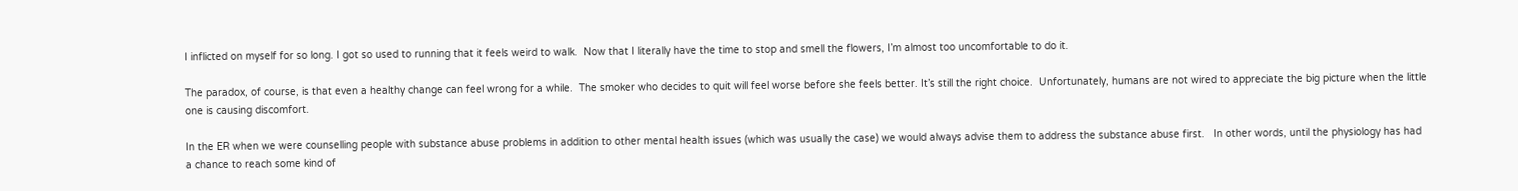I inflicted on myself for so long. I got so used to running that it feels weird to walk.  Now that I literally have the time to stop and smell the flowers, I’m almost too uncomfortable to do it.

The paradox, of course, is that even a healthy change can feel wrong for a while.  The smoker who decides to quit will feel worse before she feels better. It’s still the right choice.  Unfortunately, humans are not wired to appreciate the big picture when the little one is causing discomfort.

In the ER when we were counselling people with substance abuse problems in addition to other mental health issues (which was usually the case) we would always advise them to address the substance abuse first.   In other words, until the physiology has had a chance to reach some kind of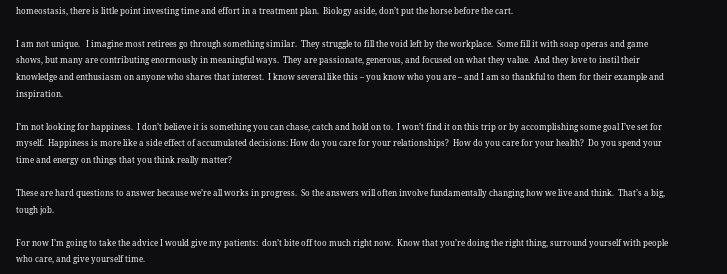homeostasis, there is little point investing time and effort in a treatment plan.  Biology aside, don’t put the horse before the cart.

I am not unique.   I imagine most retirees go through something similar.  They struggle to fill the void left by the workplace.  Some fill it with soap operas and game shows, but many are contributing enormously in meaningful ways.  They are passionate, generous, and focused on what they value.  And they love to instil their knowledge and enthusiasm on anyone who shares that interest.  I know several like this – you know who you are – and I am so thankful to them for their example and inspiration.

I’m not looking for happiness.  I don’t believe it is something you can chase, catch and hold on to.  I won’t find it on this trip or by accomplishing some goal I’ve set for myself.  Happiness is more like a side effect of accumulated decisions: How do you care for your relationships?  How do you care for your health?  Do you spend your time and energy on things that you think really matter?

These are hard questions to answer because we’re all works in progress.  So the answers will often involve fundamentally changing how we live and think.  That’s a big, tough job.

For now I’m going to take the advice I would give my patients:  don’t bite off too much right now.  Know that you’re doing the right thing, surround yourself with people who care, and give yourself time.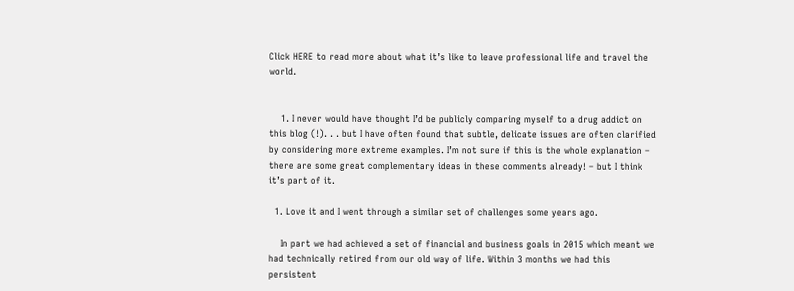Click HERE to read more about what it’s like to leave professional life and travel the world.


    1. I never would have thought I’d be publicly comparing myself to a drug addict on this blog (!). . . but I have often found that subtle, delicate issues are often clarified by considering more extreme examples. I’m not sure if this is the whole explanation – there are some great complementary ideas in these comments already! – but I think it’s part of it.

  1. Love it and I went through a similar set of challenges some years ago.

    In part we had achieved a set of financial and business goals in 2015 which meant we had technically retired from our old way of life. Within 3 months we had this persistent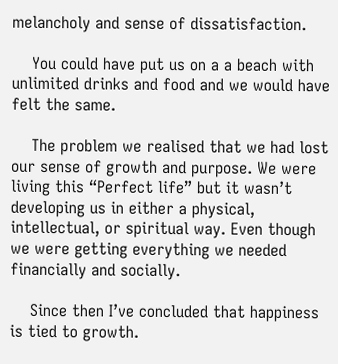melancholy and sense of dissatisfaction.

    You could have put us on a a beach with unlimited drinks and food and we would have felt the same.

    The problem we realised that we had lost our sense of growth and purpose. We were living this “Perfect life” but it wasn’t developing us in either a physical, intellectual, or spiritual way. Even though we were getting everything we needed financially and socially.

    Since then I’ve concluded that happiness is tied to growth.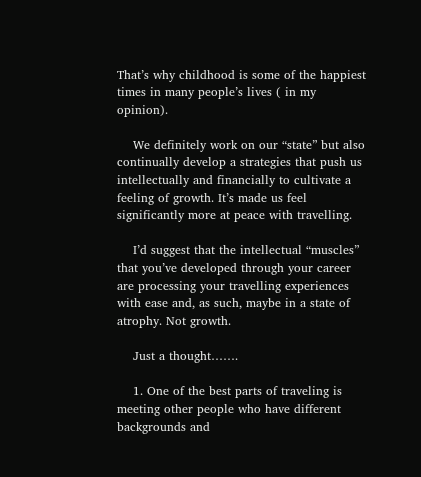That’s why childhood is some of the happiest times in many people’s lives ( in my opinion).

    We definitely work on our “state” but also continually develop a strategies that push us intellectually and financially to cultivate a feeling of growth. It’s made us feel significantly more at peace with travelling.

    I’d suggest that the intellectual “muscles” that you’ve developed through your career are processing your travelling experiences with ease and, as such, maybe in a state of atrophy. Not growth.

    Just a thought…….

    1. One of the best parts of traveling is meeting other people who have different backgrounds and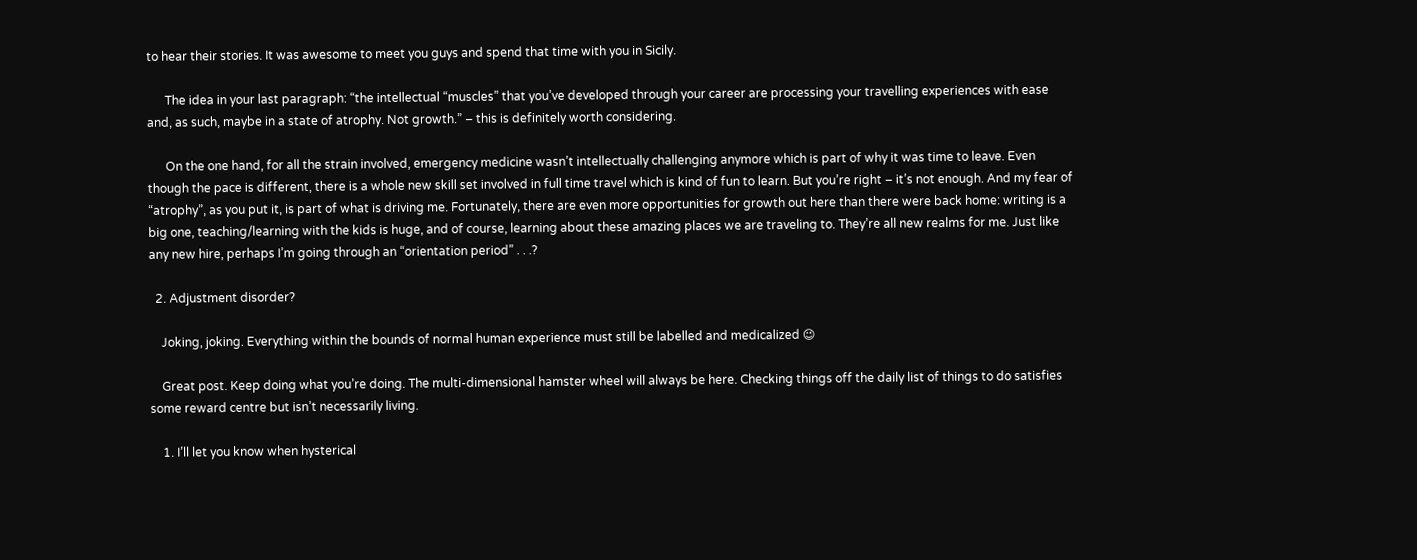to hear their stories. It was awesome to meet you guys and spend that time with you in Sicily.

      The idea in your last paragraph: “the intellectual “muscles” that you’ve developed through your career are processing your travelling experiences with ease and, as such, maybe in a state of atrophy. Not growth.” – this is definitely worth considering.

      On the one hand, for all the strain involved, emergency medicine wasn’t intellectually challenging anymore which is part of why it was time to leave. Even though the pace is different, there is a whole new skill set involved in full time travel which is kind of fun to learn. But you’re right – it’s not enough. And my fear of “atrophy”, as you put it, is part of what is driving me. Fortunately, there are even more opportunities for growth out here than there were back home: writing is a big one, teaching/learning with the kids is huge, and of course, learning about these amazing places we are traveling to. They’re all new realms for me. Just like any new hire, perhaps I’m going through an “orientation period” . . .?

  2. Adjustment disorder?

    Joking, joking. Everything within the bounds of normal human experience must still be labelled and medicalized 😉

    Great post. Keep doing what you’re doing. The multi-dimensional hamster wheel will always be here. Checking things off the daily list of things to do satisfies some reward centre but isn’t necessarily living.

    1. I’ll let you know when hysterical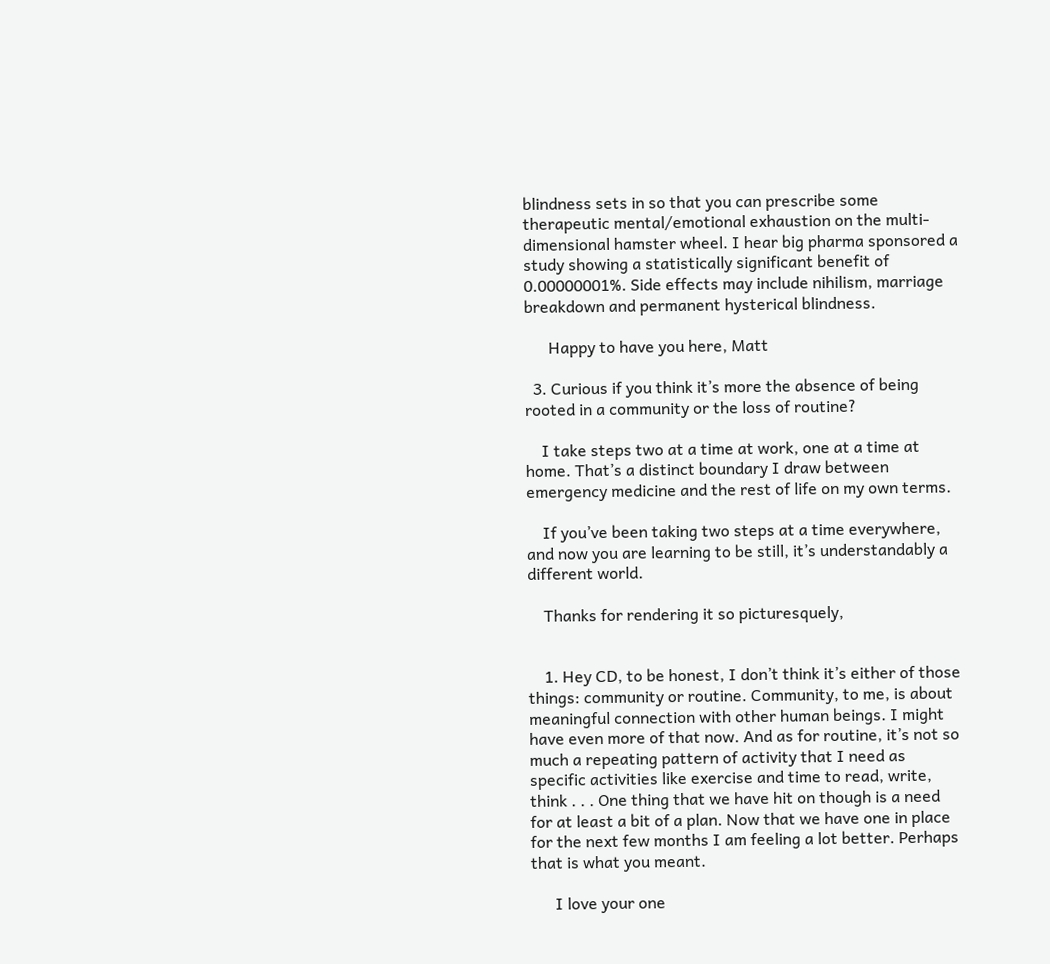blindness sets in so that you can prescribe some therapeutic mental/emotional exhaustion on the multi-dimensional hamster wheel. I hear big pharma sponsored a study showing a statistically significant benefit of 0.00000001%. Side effects may include nihilism, marriage breakdown and permanent hysterical blindness.

      Happy to have you here, Matt

  3. Curious if you think it’s more the absence of being rooted in a community or the loss of routine?

    I take steps two at a time at work, one at a time at home. That’s a distinct boundary I draw between emergency medicine and the rest of life on my own terms.

    If you’ve been taking two steps at a time everywhere, and now you are learning to be still, it’s understandably a different world.

    Thanks for rendering it so picturesquely,


    1. Hey CD, to be honest, I don’t think it’s either of those things: community or routine. Community, to me, is about meaningful connection with other human beings. I might have even more of that now. And as for routine, it’s not so much a repeating pattern of activity that I need as specific activities like exercise and time to read, write, think . . . One thing that we have hit on though is a need for at least a bit of a plan. Now that we have one in place for the next few months I am feeling a lot better. Perhaps that is what you meant.

      I love your one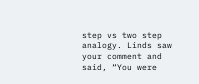step vs two step analogy. Linds saw your comment and said, “You were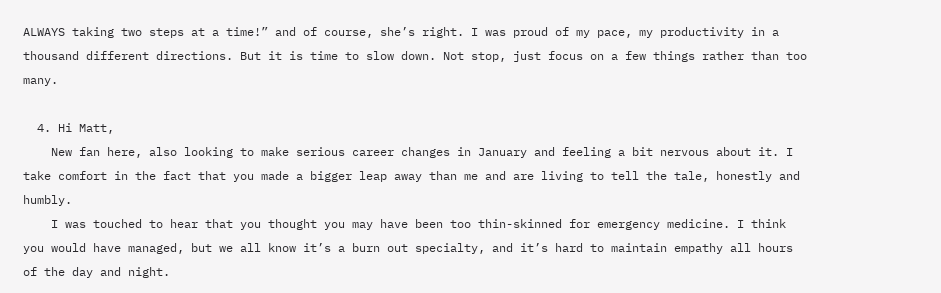ALWAYS taking two steps at a time!” and of course, she’s right. I was proud of my pace, my productivity in a thousand different directions. But it is time to slow down. Not stop, just focus on a few things rather than too many.

  4. Hi Matt,
    New fan here, also looking to make serious career changes in January and feeling a bit nervous about it. I take comfort in the fact that you made a bigger leap away than me and are living to tell the tale, honestly and humbly.
    I was touched to hear that you thought you may have been too thin-skinned for emergency medicine. I think you would have managed, but we all know it’s a burn out specialty, and it’s hard to maintain empathy all hours of the day and night.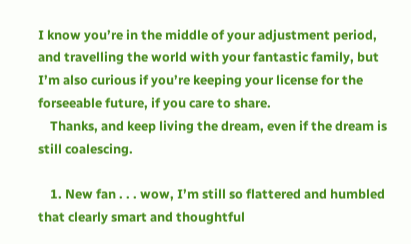I know you’re in the middle of your adjustment period, and travelling the world with your fantastic family, but I’m also curious if you’re keeping your license for the forseeable future, if you care to share.
    Thanks, and keep living the dream, even if the dream is still coalescing.

    1. New fan . . . wow, I’m still so flattered and humbled that clearly smart and thoughtful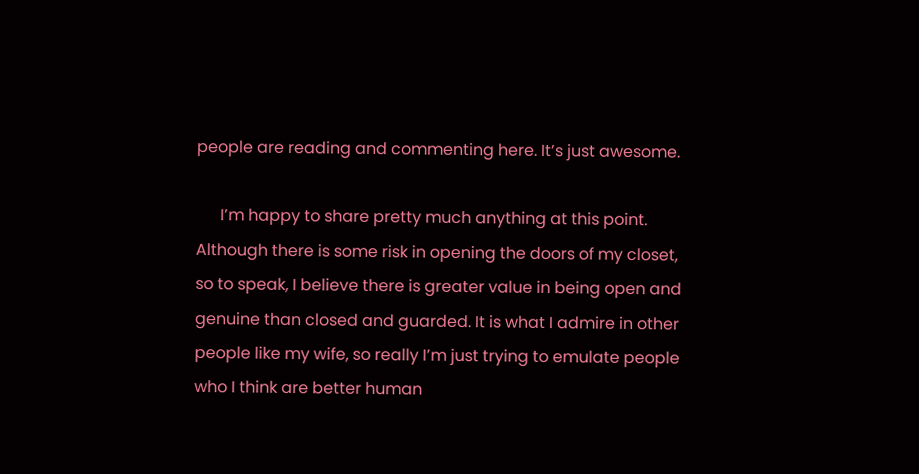people are reading and commenting here. It’s just awesome.

      I’m happy to share pretty much anything at this point. Although there is some risk in opening the doors of my closet, so to speak, I believe there is greater value in being open and genuine than closed and guarded. It is what I admire in other people like my wife, so really I’m just trying to emulate people who I think are better human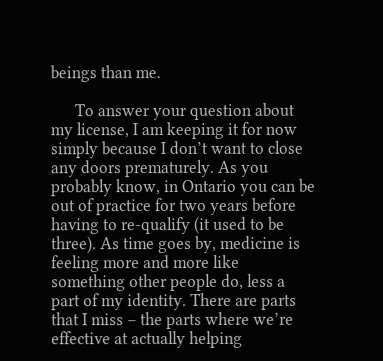beings than me.

      To answer your question about my license, I am keeping it for now simply because I don’t want to close any doors prematurely. As you probably know, in Ontario you can be out of practice for two years before having to re-qualify (it used to be three). As time goes by, medicine is feeling more and more like something other people do, less a part of my identity. There are parts that I miss – the parts where we’re effective at actually helping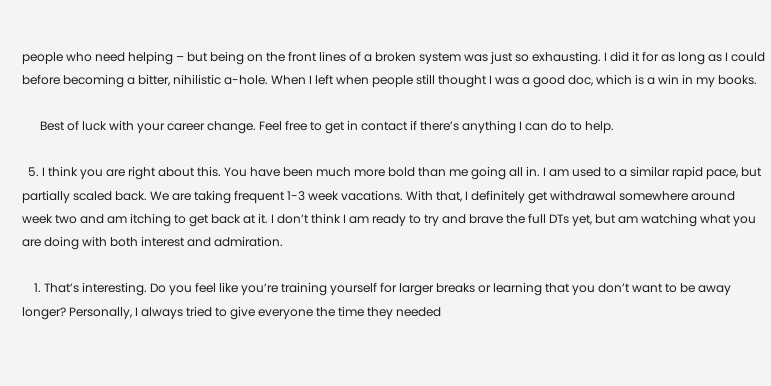people who need helping – but being on the front lines of a broken system was just so exhausting. I did it for as long as I could before becoming a bitter, nihilistic a-hole. When I left when people still thought I was a good doc, which is a win in my books.

      Best of luck with your career change. Feel free to get in contact if there’s anything I can do to help.

  5. I think you are right about this. You have been much more bold than me going all in. I am used to a similar rapid pace, but partially scaled back. We are taking frequent 1-3 week vacations. With that, I definitely get withdrawal somewhere around week two and am itching to get back at it. I don’t think I am ready to try and brave the full DTs yet, but am watching what you are doing with both interest and admiration.

    1. That’s interesting. Do you feel like you’re training yourself for larger breaks or learning that you don’t want to be away longer? Personally, I always tried to give everyone the time they needed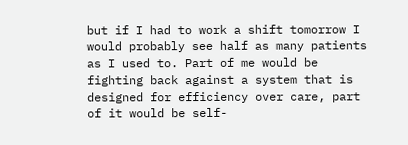but if I had to work a shift tomorrow I would probably see half as many patients as I used to. Part of me would be fighting back against a system that is designed for efficiency over care, part of it would be self-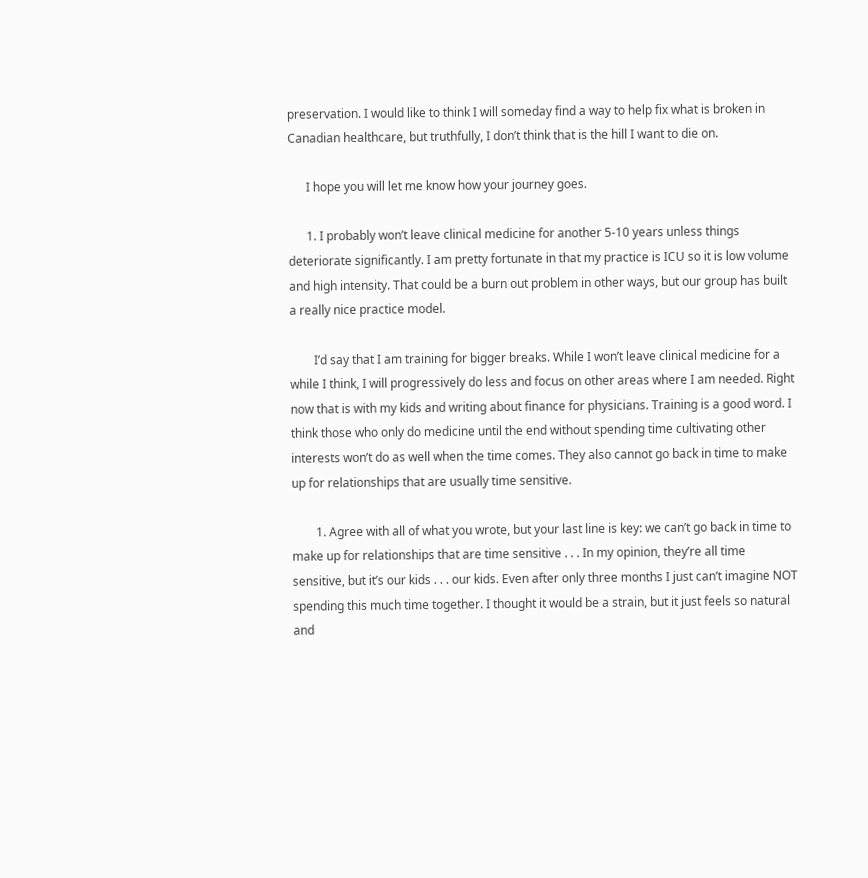preservation. I would like to think I will someday find a way to help fix what is broken in Canadian healthcare, but truthfully, I don’t think that is the hill I want to die on.

      I hope you will let me know how your journey goes.

      1. I probably won’t leave clinical medicine for another 5-10 years unless things deteriorate significantly. I am pretty fortunate in that my practice is ICU so it is low volume and high intensity. That could be a burn out problem in other ways, but our group has built a really nice practice model.

        I’d say that I am training for bigger breaks. While I won’t leave clinical medicine for a while I think, I will progressively do less and focus on other areas where I am needed. Right now that is with my kids and writing about finance for physicians. Training is a good word. I think those who only do medicine until the end without spending time cultivating other interests won’t do as well when the time comes. They also cannot go back in time to make up for relationships that are usually time sensitive.

        1. Agree with all of what you wrote, but your last line is key: we can’t go back in time to make up for relationships that are time sensitive . . . In my opinion, they’re all time sensitive, but it’s our kids . . . our kids. Even after only three months I just can’t imagine NOT spending this much time together. I thought it would be a strain, but it just feels so natural and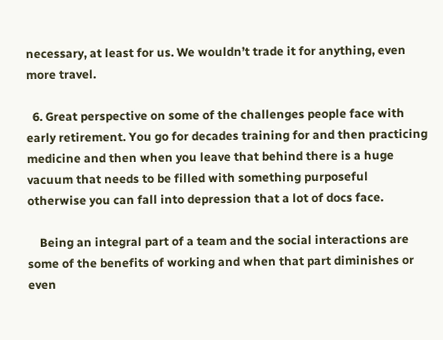necessary, at least for us. We wouldn’t trade it for anything, even more travel.

  6. Great perspective on some of the challenges people face with early retirement. You go for decades training for and then practicing medicine and then when you leave that behind there is a huge vacuum that needs to be filled with something purposeful otherwise you can fall into depression that a lot of docs face.

    Being an integral part of a team and the social interactions are some of the benefits of working and when that part diminishes or even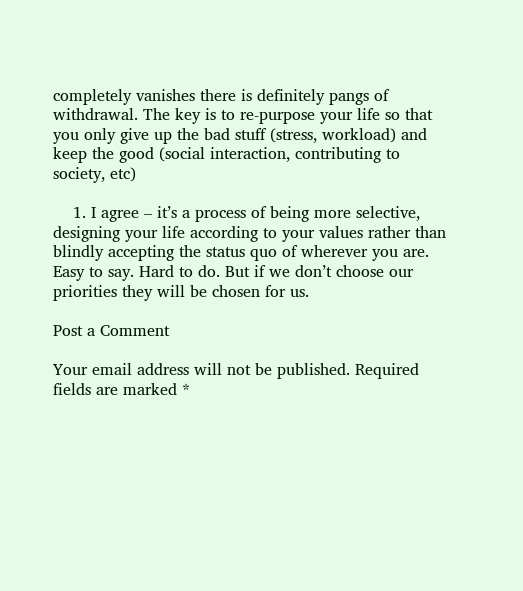completely vanishes there is definitely pangs of withdrawal. The key is to re-purpose your life so that you only give up the bad stuff (stress, workload) and keep the good (social interaction, contributing to society, etc)

    1. I agree – it’s a process of being more selective, designing your life according to your values rather than blindly accepting the status quo of wherever you are. Easy to say. Hard to do. But if we don’t choose our priorities they will be chosen for us.

Post a Comment

Your email address will not be published. Required fields are marked *